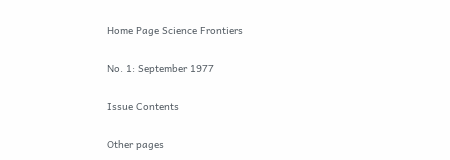Home Page Science Frontiers

No. 1: September 1977

Issue Contents

Other pages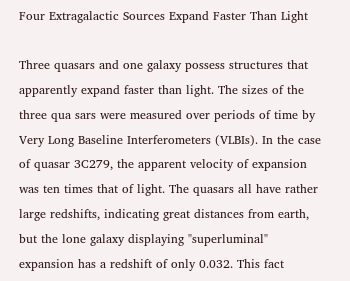Four Extragalactic Sources Expand Faster Than Light

Three quasars and one galaxy possess structures that apparently expand faster than light. The sizes of the three qua sars were measured over periods of time by Very Long Baseline Interferometers (VLBIs). In the case of quasar 3C279, the apparent velocity of expansion was ten times that of light. The quasars all have rather large redshifts, indicating great distances from earth, but the lone galaxy displaying "superluminal" expansion has a redshift of only 0.032. This fact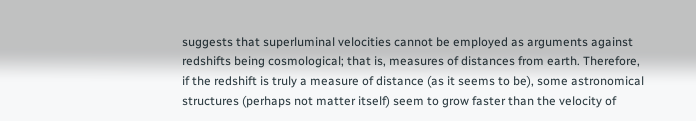suggests that superluminal velocities cannot be employed as arguments against redshifts being cosmological; that is, measures of distances from earth. Therefore, if the redshift is truly a measure of distance (as it seems to be), some astronomical structures (perhaps not matter itself) seem to grow faster than the velocity of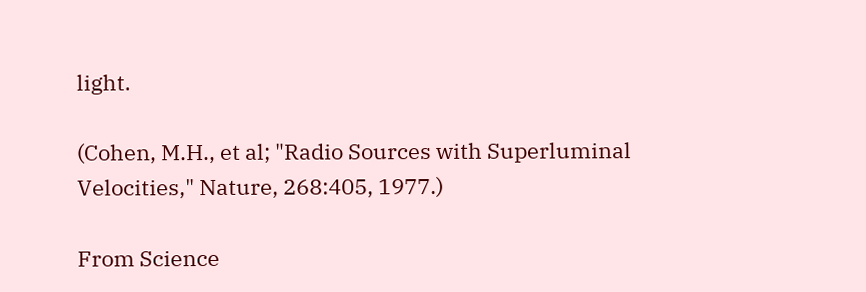light.

(Cohen, M.H., et al; "Radio Sources with Superluminal Velocities," Nature, 268:405, 1977.)

From Science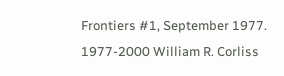Frontiers #1, September 1977. 1977-2000 William R. Corliss